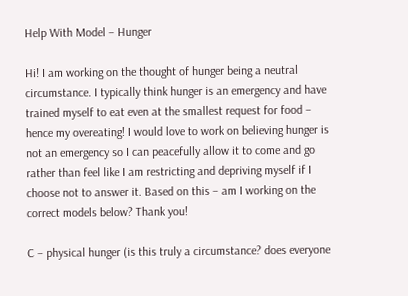Help With Model – Hunger

Hi! I am working on the thought of hunger being a neutral circumstance. I typically think hunger is an emergency and have trained myself to eat even at the smallest request for food – hence my overeating! I would love to work on believing hunger is not an emergency so I can peacefully allow it to come and go rather than feel like I am restricting and depriving myself if I choose not to answer it. Based on this – am I working on the correct models below? Thank you!

C – physical hunger (is this truly a circumstance? does everyone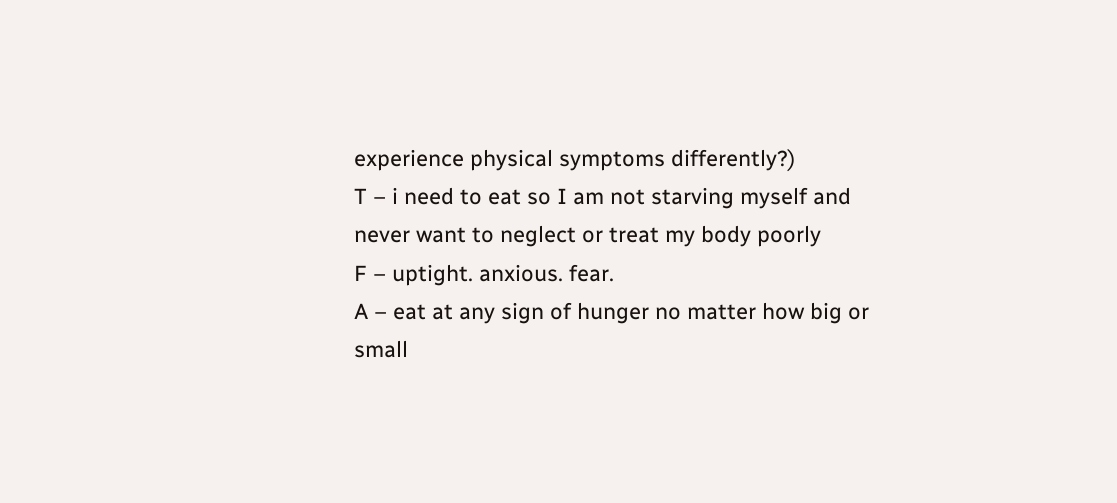experience physical symptoms differently?)
T – i need to eat so I am not starving myself and never want to neglect or treat my body poorly
F – uptight. anxious. fear.
A – eat at any sign of hunger no matter how big or small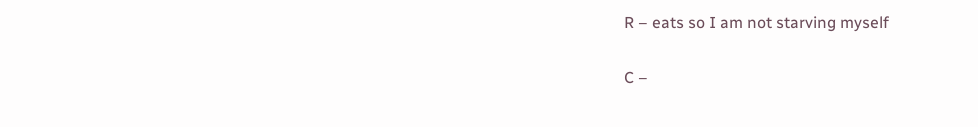R – eats so I am not starving myself

C –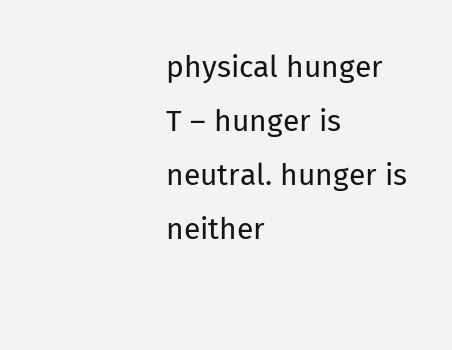physical hunger
T – hunger is neutral. hunger is neither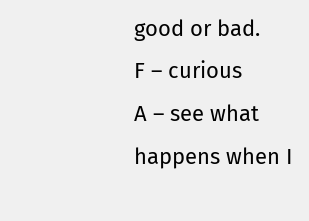good or bad.
F – curious
A – see what happens when I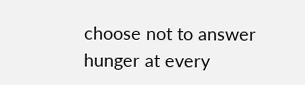choose not to answer hunger at every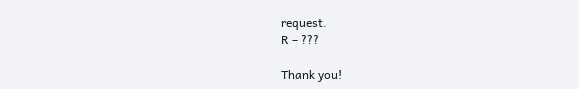request.
R – ???

Thank you!